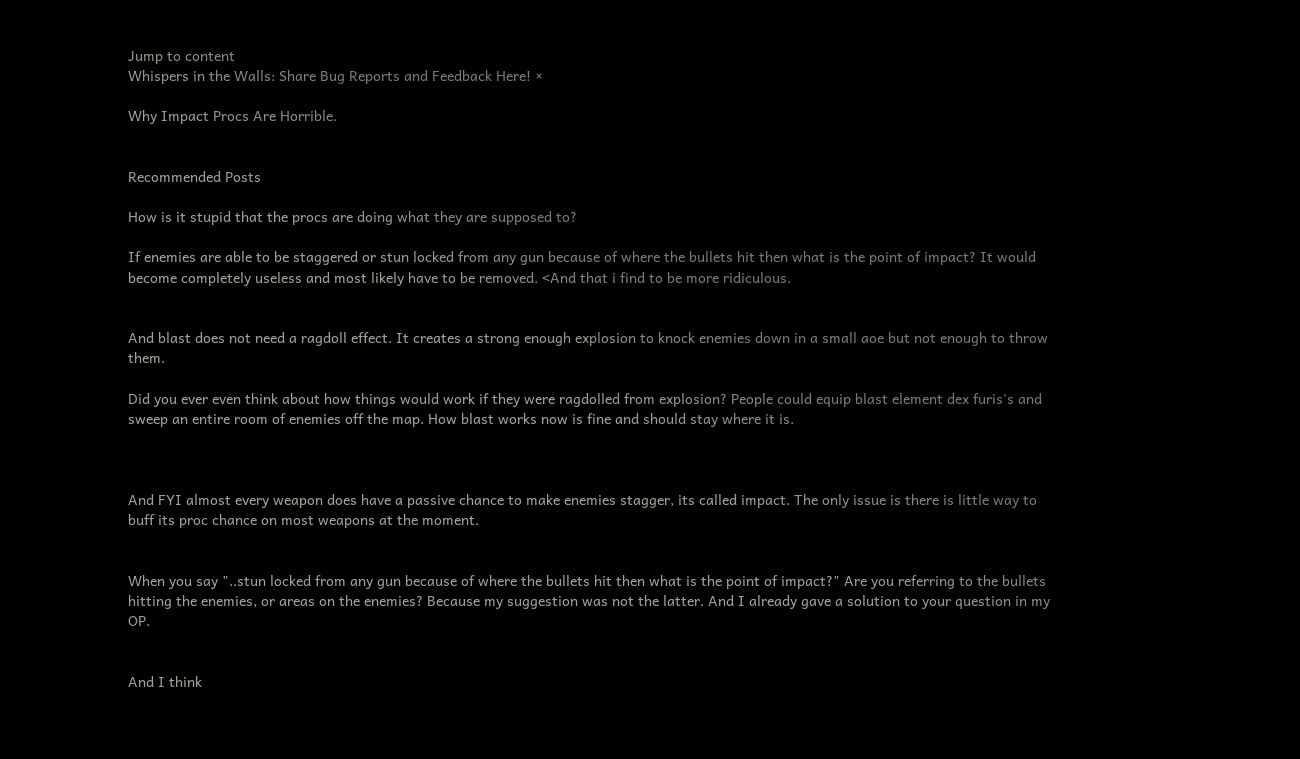Jump to content
Whispers in the Walls: Share Bug Reports and Feedback Here! ×

Why Impact Procs Are Horrible.


Recommended Posts

How is it stupid that the procs are doing what they are supposed to?

If enemies are able to be staggered or stun locked from any gun because of where the bullets hit then what is the point of impact? It would become completely useless and most likely have to be removed. <And that i find to be more ridiculous.


And blast does not need a ragdoll effect. It creates a strong enough explosion to knock enemies down in a small aoe but not enough to throw them.

Did you ever even think about how things would work if they were ragdolled from explosion? People could equip blast element dex furis's and sweep an entire room of enemies off the map. How blast works now is fine and should stay where it is.



And FYI almost every weapon does have a passive chance to make enemies stagger, its called impact. The only issue is there is little way to buff its proc chance on most weapons at the moment.


When you say "..stun locked from any gun because of where the bullets hit then what is the point of impact?" Are you referring to the bullets hitting the enemies, or areas on the enemies? Because my suggestion was not the latter. And I already gave a solution to your question in my OP.


And I think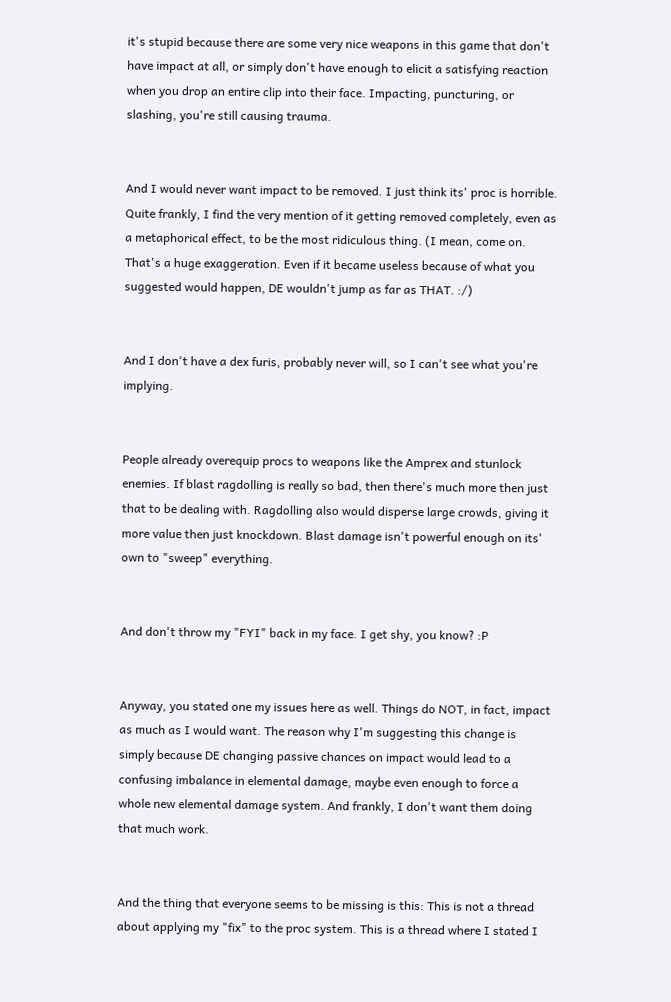it's stupid because there are some very nice weapons in this game that don't have impact at all, or simply don't have enough to elicit a satisfying reaction when you drop an entire clip into their face. Impacting, puncturing, or slashing, you're still causing trauma.


And I would never want impact to be removed. I just think its' proc is horrible. Quite frankly, I find the very mention of it getting removed completely, even as a metaphorical effect, to be the most ridiculous thing. (I mean, come on. That's a huge exaggeration. Even if it became useless because of what you suggested would happen, DE wouldn't jump as far as THAT. :/)


And I don't have a dex furis, probably never will, so I can't see what you're implying.


People already overequip procs to weapons like the Amprex and stunlock enemies. If blast ragdolling is really so bad, then there's much more then just that to be dealing with. Ragdolling also would disperse large crowds, giving it more value then just knockdown. Blast damage isn't powerful enough on its' own to "sweep" everything.


And don't throw my "FYI" back in my face. I get shy, you know? :P


Anyway, you stated one my issues here as well. Things do NOT, in fact, impact as much as I would want. The reason why I'm suggesting this change is simply because DE changing passive chances on impact would lead to a confusing imbalance in elemental damage, maybe even enough to force a whole new elemental damage system. And frankly, I don't want them doing that much work.


And the thing that everyone seems to be missing is this: This is not a thread about applying my "fix" to the proc system. This is a thread where I stated I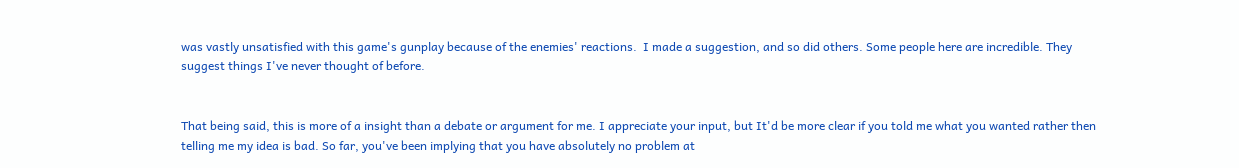was vastly unsatisfied with this game's gunplay because of the enemies' reactions.  I made a suggestion, and so did others. Some people here are incredible. They suggest things I've never thought of before.


That being said, this is more of a insight than a debate or argument for me. I appreciate your input, but It'd be more clear if you told me what you wanted rather then telling me my idea is bad. So far, you've been implying that you have absolutely no problem at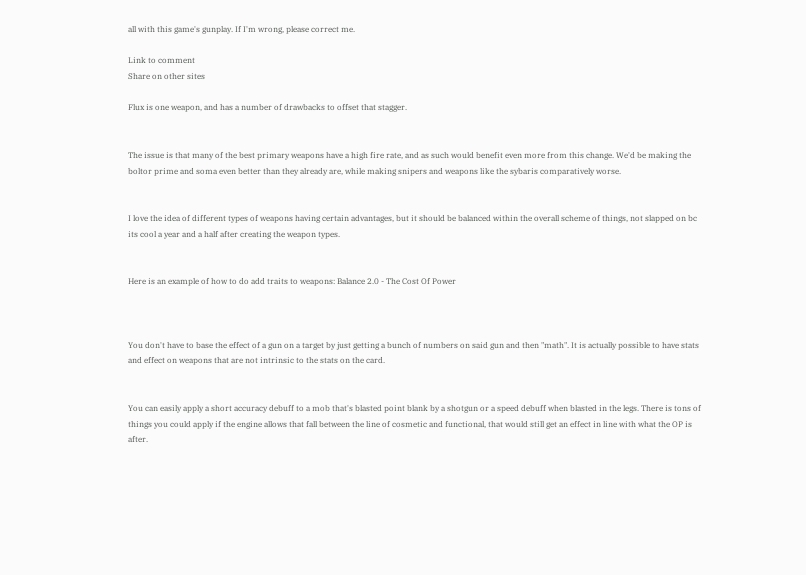all with this game's gunplay. If I'm wrong, please correct me.

Link to comment
Share on other sites

Flux is one weapon, and has a number of drawbacks to offset that stagger.


The issue is that many of the best primary weapons have a high fire rate, and as such would benefit even more from this change. We'd be making the boltor prime and soma even better than they already are, while making snipers and weapons like the sybaris comparatively worse.


I love the idea of different types of weapons having certain advantages, but it should be balanced within the overall scheme of things, not slapped on bc its cool a year and a half after creating the weapon types.


Here is an example of how to do add traits to weapons: Balance 2.0 - The Cost Of Power



You don't have to base the effect of a gun on a target by just getting a bunch of numbers on said gun and then "math". It is actually possible to have stats and effect on weapons that are not intrinsic to the stats on the card.


You can easily apply a short accuracy debuff to a mob that's blasted point blank by a shotgun or a speed debuff when blasted in the legs. There is tons of things you could apply if the engine allows that fall between the line of cosmetic and functional, that would still get an effect in line with what the OP is after.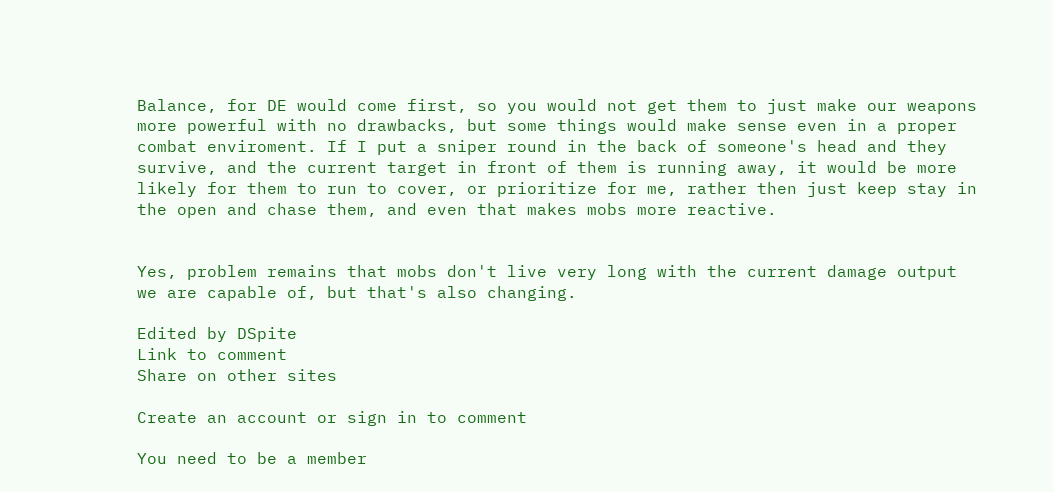Balance, for DE would come first, so you would not get them to just make our weapons more powerful with no drawbacks, but some things would make sense even in a proper combat enviroment. If I put a sniper round in the back of someone's head and they survive, and the current target in front of them is running away, it would be more likely for them to run to cover, or prioritize for me, rather then just keep stay in the open and chase them, and even that makes mobs more reactive.


Yes, problem remains that mobs don't live very long with the current damage output we are capable of, but that's also changing.

Edited by DSpite
Link to comment
Share on other sites

Create an account or sign in to comment

You need to be a member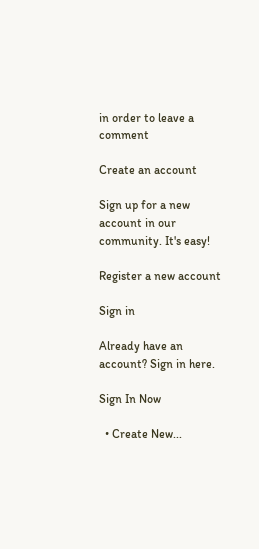in order to leave a comment

Create an account

Sign up for a new account in our community. It's easy!

Register a new account

Sign in

Already have an account? Sign in here.

Sign In Now

  • Create New...